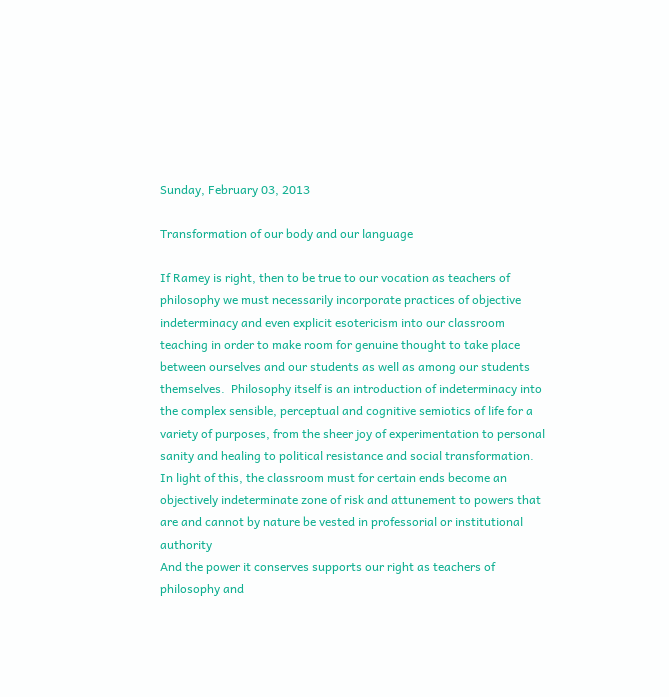Sunday, February 03, 2013

Transformation of our body and our language

If Ramey is right, then to be true to our vocation as teachers of philosophy we must necessarily incorporate practices of objective indeterminacy and even explicit esotericism into our classroom teaching in order to make room for genuine thought to take place between ourselves and our students as well as among our students themselves.  Philosophy itself is an introduction of indeterminacy into the complex sensible, perceptual and cognitive semiotics of life for a variety of purposes, from the sheer joy of experimentation to personal sanity and healing to political resistance and social transformation.  In light of this, the classroom must for certain ends become an objectively indeterminate zone of risk and attunement to powers that are and cannot by nature be vested in professorial or institutional authority
And the power it conserves supports our right as teachers of philosophy and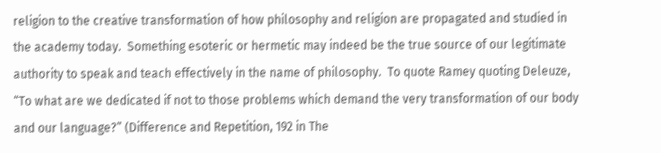religion to the creative transformation of how philosophy and religion are propagated and studied in the academy today.  Something esoteric or hermetic may indeed be the true source of our legitimate authority to speak and teach effectively in the name of philosophy.  To quote Ramey quoting Deleuze, “To what are we dedicated if not to those problems which demand the very transformation of our body and our language?” (Difference and Repetition, 192 in The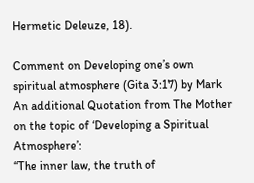Hermetic Deleuze, 18).

Comment on Developing one’s own spiritual atmosphere (Gita 3:17) by Mark An additional Quotation from The Mother on the topic of ‘Developing a Spiritual Atmosphere’:
“The inner law, the truth of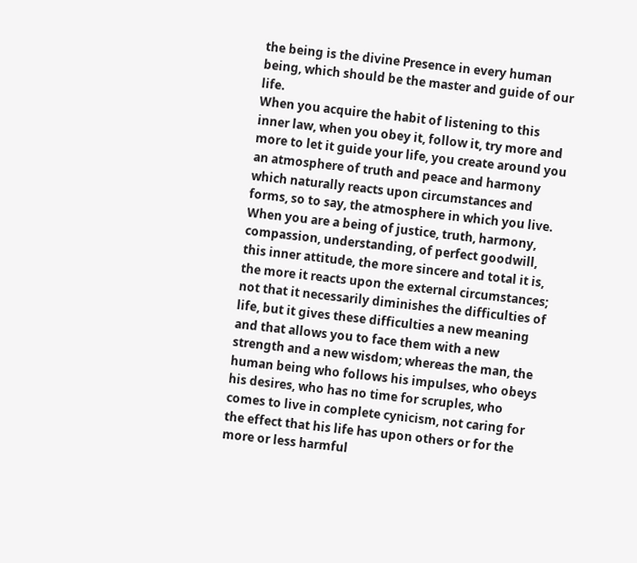the being is the divine Presence in every human being, which should be the master and guide of our life.
When you acquire the habit of listening to this inner law, when you obey it, follow it, try more and more to let it guide your life, you create around you an atmosphere of truth and peace and harmony which naturally reacts upon circumstances and forms, so to say, the atmosphere in which you live. When you are a being of justice, truth, harmony, compassion, understanding, of perfect goodwill, this inner attitude, the more sincere and total it is, the more it reacts upon the external circumstances; not that it necessarily diminishes the difficulties of life, but it gives these difficulties a new meaning and that allows you to face them with a new strength and a new wisdom; whereas the man, the human being who follows his impulses, who obeys his desires, who has no time for scruples, who comes to live in complete cynicism, not caring for the effect that his life has upon others or for the more or less harmful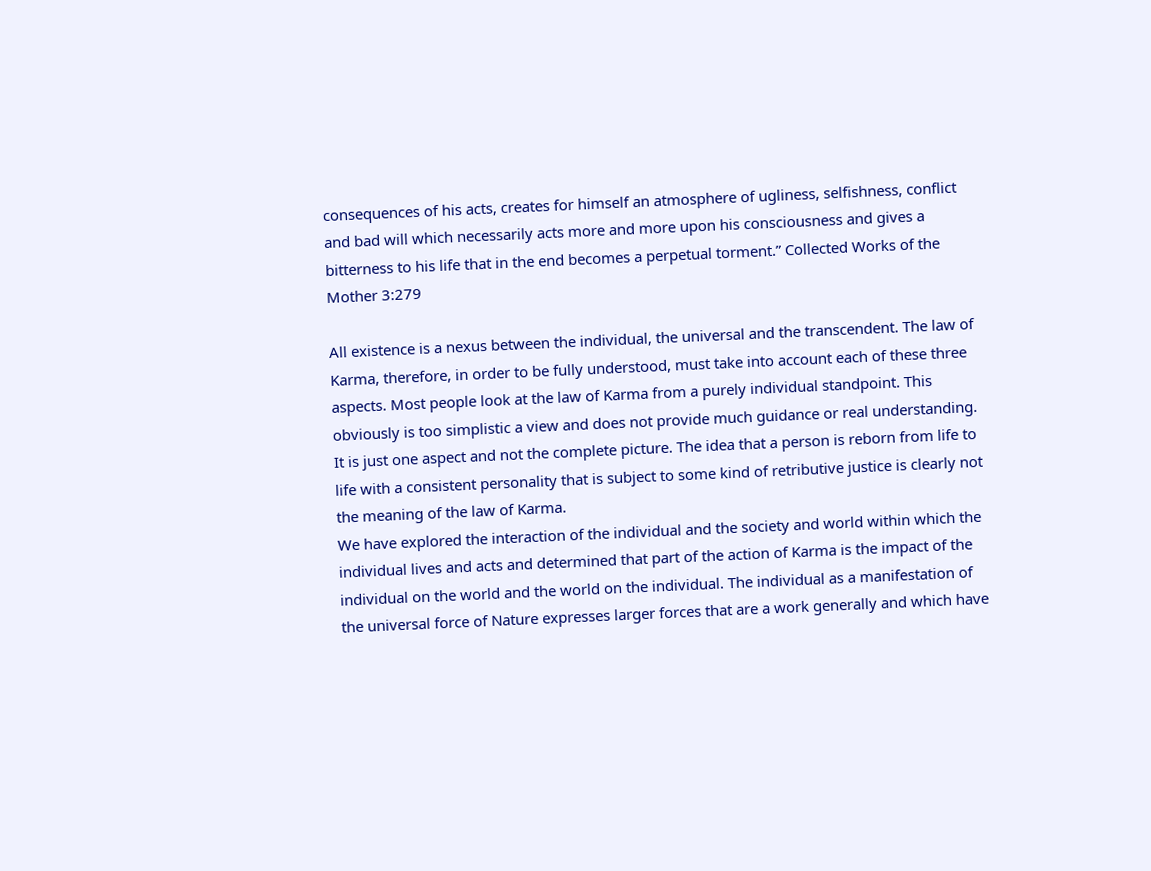consequences of his acts, creates for himself an atmosphere of ugliness, selfishness, conflict and bad will which necessarily acts more and more upon his consciousness and gives a bitterness to his life that in the end becomes a perpetual torment.” Collected Works of the Mother 3:279

All existence is a nexus between the individual, the universal and the transcendent. The law of Karma, therefore, in order to be fully understood, must take into account each of these three aspects. Most people look at the law of Karma from a purely individual standpoint. This obviously is too simplistic a view and does not provide much guidance or real understanding. It is just one aspect and not the complete picture. The idea that a person is reborn from life to life with a consistent personality that is subject to some kind of retributive justice is clearly not the meaning of the law of Karma.
We have explored the interaction of the individual and the society and world within which the individual lives and acts and determined that part of the action of Karma is the impact of the individual on the world and the world on the individual. The individual as a manifestation of the universal force of Nature expresses larger forces that are a work generally and which have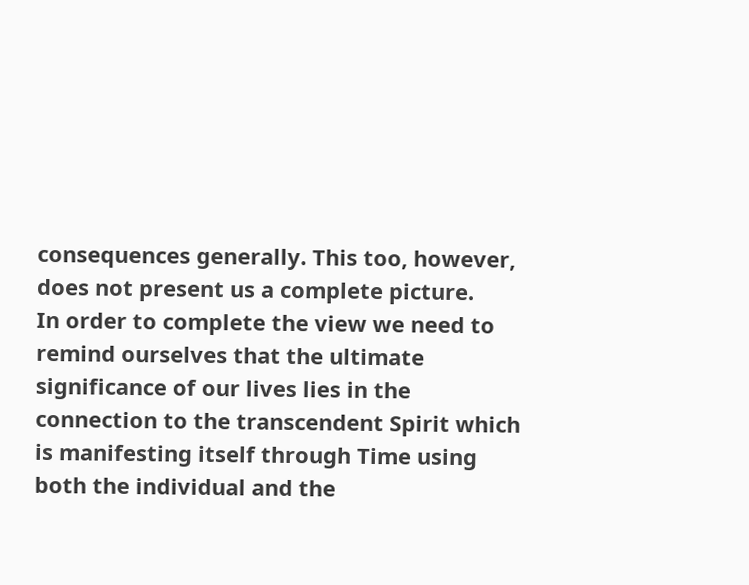consequences generally. This too, however, does not present us a complete picture.
In order to complete the view we need to remind ourselves that the ultimate significance of our lives lies in the connection to the transcendent Spirit which is manifesting itself through Time using both the individual and the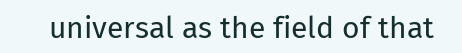universal as the field of that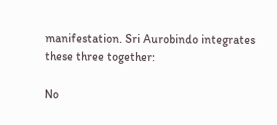manifestation. Sri Aurobindo integrates these three together:

No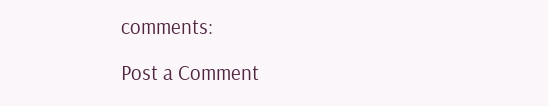comments:

Post a Comment